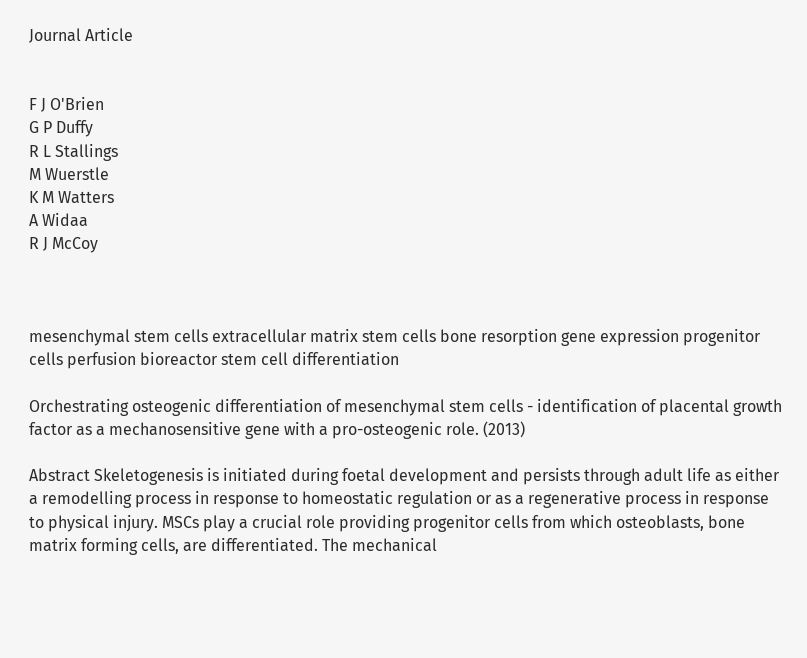Journal Article


F J O'Brien
G P Duffy
R L Stallings
M Wuerstle
K M Watters
A Widaa
R J McCoy



mesenchymal stem cells extracellular matrix stem cells bone resorption gene expression progenitor cells perfusion bioreactor stem cell differentiation

Orchestrating osteogenic differentiation of mesenchymal stem cells - identification of placental growth factor as a mechanosensitive gene with a pro-osteogenic role. (2013)

Abstract Skeletogenesis is initiated during foetal development and persists through adult life as either a remodelling process in response to homeostatic regulation or as a regenerative process in response to physical injury. MSCs play a crucial role providing progenitor cells from which osteoblasts, bone matrix forming cells, are differentiated. The mechanical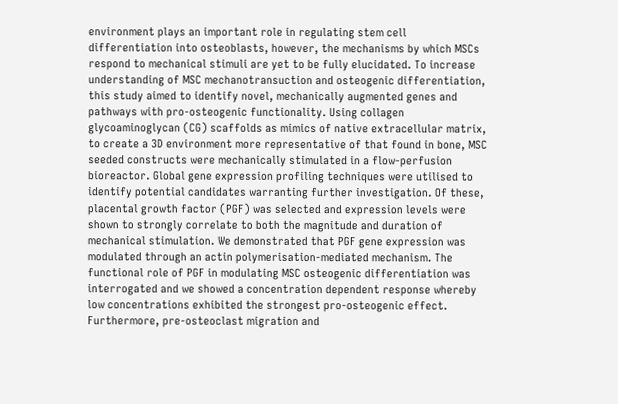environment plays an important role in regulating stem cell differentiation into osteoblasts, however, the mechanisms by which MSCs respond to mechanical stimuli are yet to be fully elucidated. To increase understanding of MSC mechanotransuction and osteogenic differentiation, this study aimed to identify novel, mechanically augmented genes and pathways with pro-osteogenic functionality. Using collagen glycoaminoglycan (CG) scaffolds as mimics of native extracellular matrix, to create a 3D environment more representative of that found in bone, MSC seeded constructs were mechanically stimulated in a flow-perfusion bioreactor. Global gene expression profiling techniques were utilised to identify potential candidates warranting further investigation. Of these, placental growth factor (PGF) was selected and expression levels were shown to strongly correlate to both the magnitude and duration of mechanical stimulation. We demonstrated that PGF gene expression was modulated through an actin polymerisation-mediated mechanism. The functional role of PGF in modulating MSC osteogenic differentiation was interrogated and we showed a concentration dependent response whereby low concentrations exhibited the strongest pro-osteogenic effect. Furthermore, pre-osteoclast migration and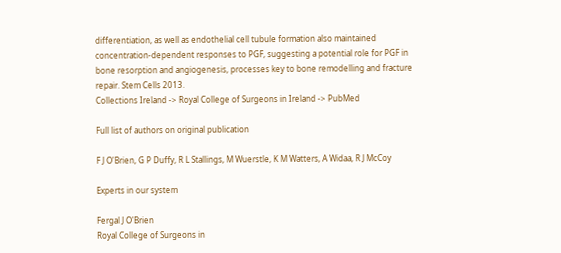differentiation, as well as endothelial cell tubule formation also maintained concentration-dependent responses to PGF, suggesting a potential role for PGF in bone resorption and angiogenesis, processes key to bone remodelling and fracture repair. Stem Cells 2013.
Collections Ireland -> Royal College of Surgeons in Ireland -> PubMed

Full list of authors on original publication

F J O'Brien, G P Duffy, R L Stallings, M Wuerstle, K M Watters, A Widaa, R J McCoy

Experts in our system

Fergal J O'Brien
Royal College of Surgeons in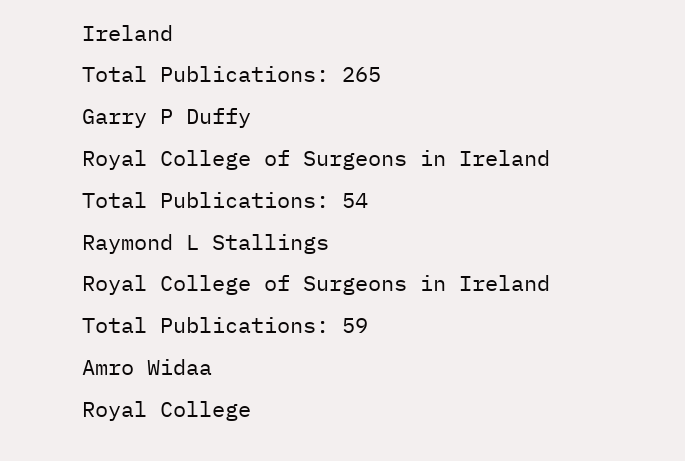Ireland
Total Publications: 265
Garry P Duffy
Royal College of Surgeons in Ireland
Total Publications: 54
Raymond L Stallings
Royal College of Surgeons in Ireland
Total Publications: 59
Amro Widaa
Royal College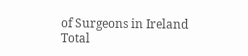of Surgeons in Ireland
Total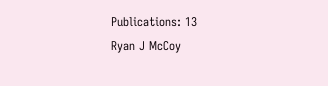Publications: 13
Ryan J McCoy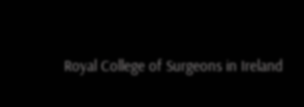Royal College of Surgeons in Ireland